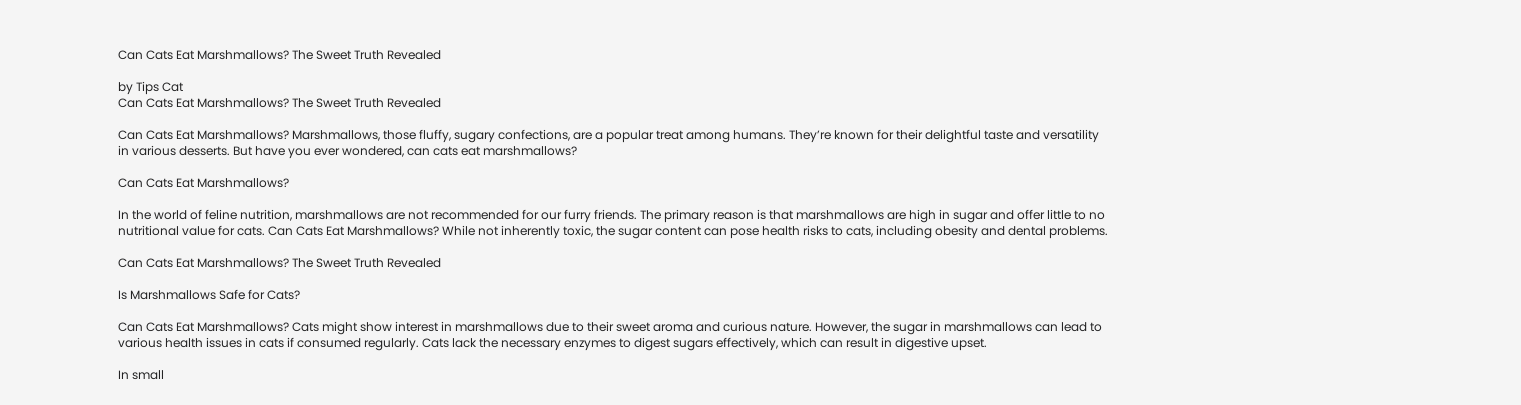Can Cats Eat Marshmallows? The Sweet Truth Revealed

by Tips Cat
Can Cats Eat Marshmallows? The Sweet Truth Revealed

Can Cats Eat Marshmallows? Marshmallows, those fluffy, sugary confections, are a popular treat among humans. They’re known for their delightful taste and versatility in various desserts. But have you ever wondered, can cats eat marshmallows?

Can Cats Eat Marshmallows?

In the world of feline nutrition, marshmallows are not recommended for our furry friends. The primary reason is that marshmallows are high in sugar and offer little to no nutritional value for cats. Can Cats Eat Marshmallows? While not inherently toxic, the sugar content can pose health risks to cats, including obesity and dental problems.

Can Cats Eat Marshmallows? The Sweet Truth Revealed

Is Marshmallows Safe for Cats?

Can Cats Eat Marshmallows? Cats might show interest in marshmallows due to their sweet aroma and curious nature. However, the sugar in marshmallows can lead to various health issues in cats if consumed regularly. Cats lack the necessary enzymes to digest sugars effectively, which can result in digestive upset.

In small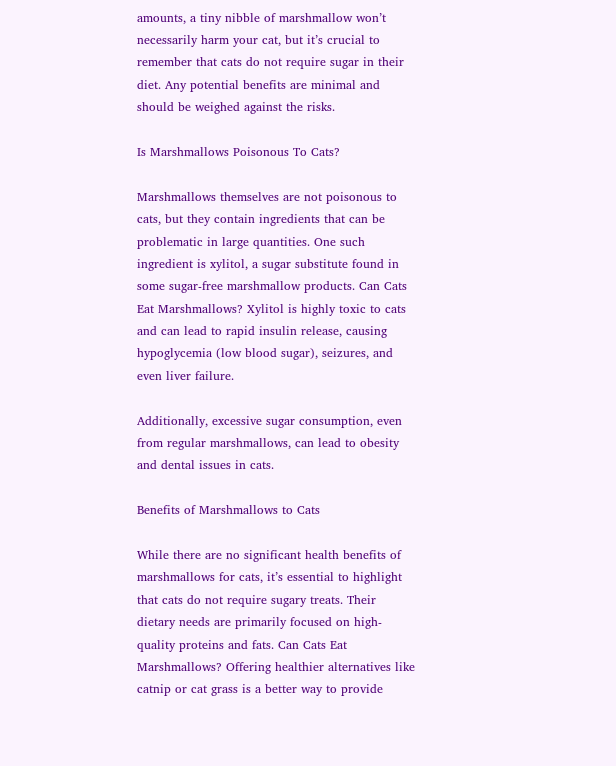amounts, a tiny nibble of marshmallow won’t necessarily harm your cat, but it’s crucial to remember that cats do not require sugar in their diet. Any potential benefits are minimal and should be weighed against the risks.

Is Marshmallows Poisonous To Cats?

Marshmallows themselves are not poisonous to cats, but they contain ingredients that can be problematic in large quantities. One such ingredient is xylitol, a sugar substitute found in some sugar-free marshmallow products. Can Cats Eat Marshmallows? Xylitol is highly toxic to cats and can lead to rapid insulin release, causing hypoglycemia (low blood sugar), seizures, and even liver failure.

Additionally, excessive sugar consumption, even from regular marshmallows, can lead to obesity and dental issues in cats.

Benefits of Marshmallows to Cats

While there are no significant health benefits of marshmallows for cats, it’s essential to highlight that cats do not require sugary treats. Their dietary needs are primarily focused on high-quality proteins and fats. Can Cats Eat Marshmallows? Offering healthier alternatives like catnip or cat grass is a better way to provide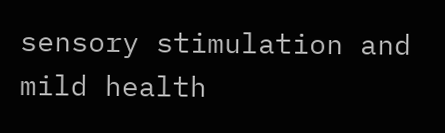sensory stimulation and mild health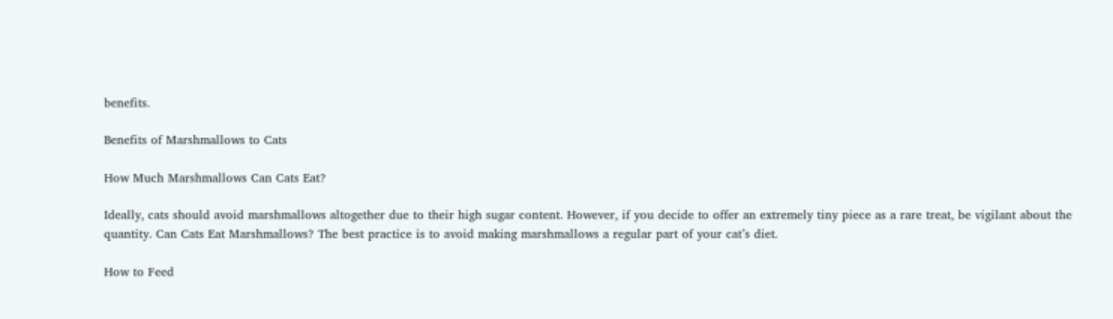benefits.

Benefits of Marshmallows to Cats

How Much Marshmallows Can Cats Eat?

Ideally, cats should avoid marshmallows altogether due to their high sugar content. However, if you decide to offer an extremely tiny piece as a rare treat, be vigilant about the quantity. Can Cats Eat Marshmallows? The best practice is to avoid making marshmallows a regular part of your cat’s diet.

How to Feed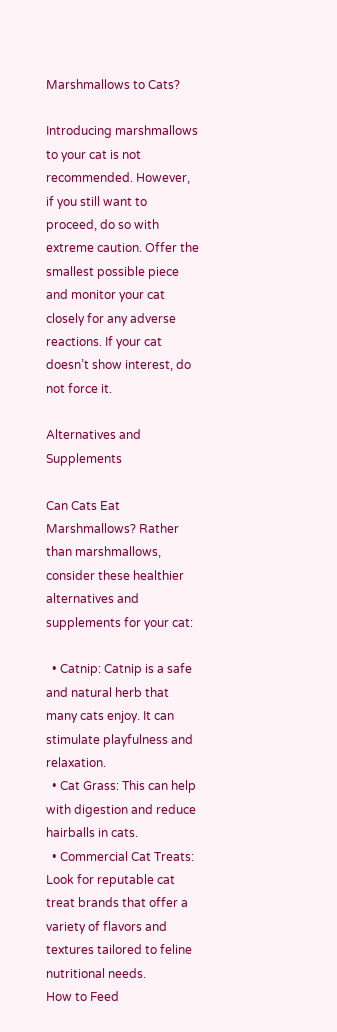Marshmallows to Cats?

Introducing marshmallows to your cat is not recommended. However, if you still want to proceed, do so with extreme caution. Offer the smallest possible piece and monitor your cat closely for any adverse reactions. If your cat doesn’t show interest, do not force it.

Alternatives and Supplements

Can Cats Eat Marshmallows? Rather than marshmallows, consider these healthier alternatives and supplements for your cat:

  • Catnip: Catnip is a safe and natural herb that many cats enjoy. It can stimulate playfulness and relaxation.
  • Cat Grass: This can help with digestion and reduce hairballs in cats.
  • Commercial Cat Treats: Look for reputable cat treat brands that offer a variety of flavors and textures tailored to feline nutritional needs.
How to Feed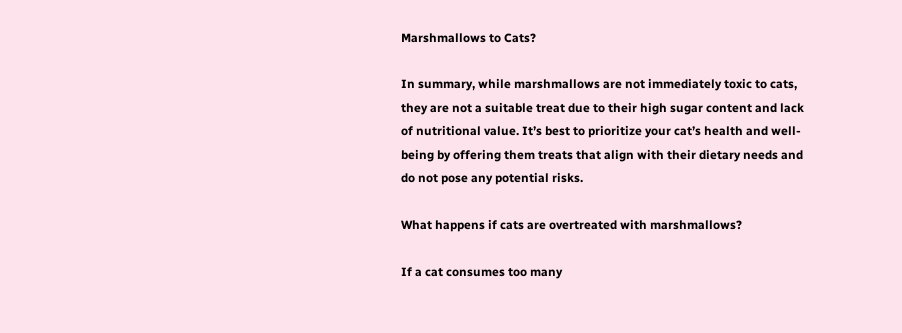Marshmallows to Cats?

In summary, while marshmallows are not immediately toxic to cats, they are not a suitable treat due to their high sugar content and lack of nutritional value. It’s best to prioritize your cat’s health and well-being by offering them treats that align with their dietary needs and do not pose any potential risks.

What happens if cats are overtreated with marshmallows?

If a cat consumes too many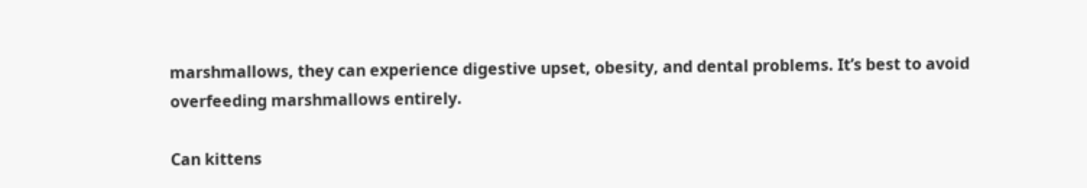marshmallows, they can experience digestive upset, obesity, and dental problems. It’s best to avoid overfeeding marshmallows entirely.

Can kittens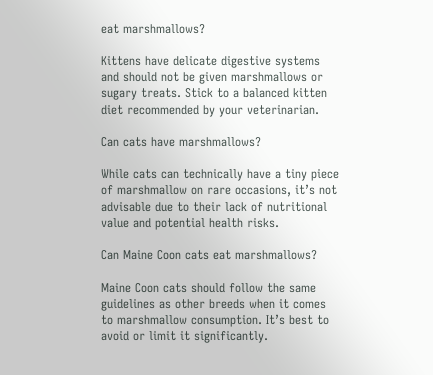eat marshmallows?

Kittens have delicate digestive systems and should not be given marshmallows or sugary treats. Stick to a balanced kitten diet recommended by your veterinarian.

Can cats have marshmallows?

While cats can technically have a tiny piece of marshmallow on rare occasions, it’s not advisable due to their lack of nutritional value and potential health risks.

Can Maine Coon cats eat marshmallows?

Maine Coon cats should follow the same guidelines as other breeds when it comes to marshmallow consumption. It’s best to avoid or limit it significantly.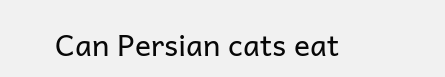Can Persian cats eat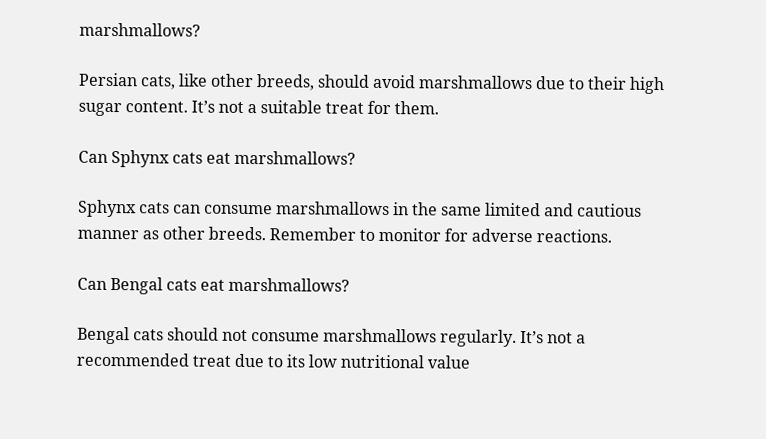marshmallows?

Persian cats, like other breeds, should avoid marshmallows due to their high sugar content. It’s not a suitable treat for them.

Can Sphynx cats eat marshmallows?

Sphynx cats can consume marshmallows in the same limited and cautious manner as other breeds. Remember to monitor for adverse reactions.

Can Bengal cats eat marshmallows?

Bengal cats should not consume marshmallows regularly. It’s not a recommended treat due to its low nutritional value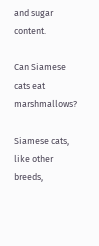and sugar content.

Can Siamese cats eat marshmallows?

Siamese cats, like other breeds,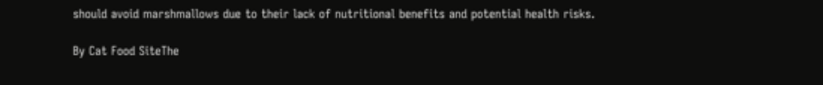should avoid marshmallows due to their lack of nutritional benefits and potential health risks.

By Cat Food SiteThe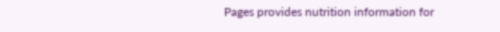Pages provides nutrition information for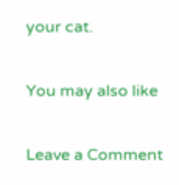your cat.

You may also like

Leave a Comment